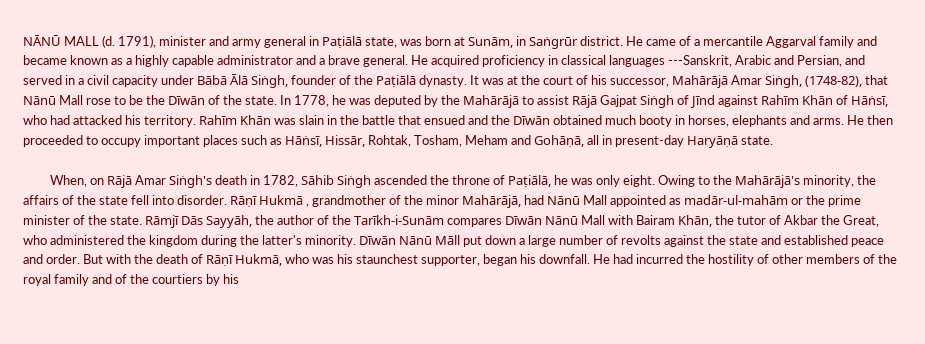NĀNŪ MALL (d. 1791), minister and army general in Paṭiālā state, was born at Sunām, in Saṅgrūr district. He came of a mercantile Aggarval family and became known as a highly capable administrator and a brave general. He acquired proficiency in classical languages ---Sanskrit, Arabic and Persian, and served in a civil capacity under Bābā Ālā Siṅgh, founder of the Paṭiālā dynasty. It was at the court of his successor, Mahārājā Amar Siṅgh, (1748-82), that Nānū Mall rose to be the Dīwān of the state. In 1778, he was deputed by the Mahārājā to assist Rājā Gajpat Siṅgh of Jīnd against Rahīm Khān of Hāṅsī, who had attacked his territory. Rahīm Khān was slain in the battle that ensued and the Dīwān obtained much booty in horses, elephants and arms. He then proceeded to occupy important places such as Hāṅsī, Hissār, Rohtak, Tosham, Meham and Gohāṇā, all in present-day Haryāṇā state.

         When, on Rājā Amar Siṅgh's death in 1782, Sāhib Siṅgh ascended the throne of Paṭiālā, he was only eight. Owing to the Mahārājā's minority, the affairs of the state fell into disorder. Rāṇī Hukmā , grandmother of the minor Mahārājā, had Nānū Mall appointed as madār-ul-mahām or the prime minister of the state. Rāmjī Dās Sayyāh, the author of the Tarīkh-i-Sunām compares Dīwān Nānū Mall with Bairam Khān, the tutor of Akbar the Great, who administered the kingdom during the latter's minority. Dīwān Nānū Māll put down a large number of revolts against the state and established peace and order. But with the death of Rāṇī Hukmā, who was his staunchest supporter, began his downfall. He had incurred the hostility of other members of the royal family and of the courtiers by his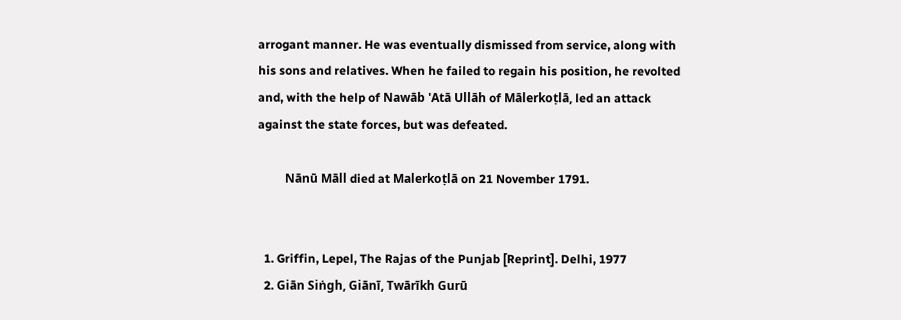arrogant manner. He was eventually dismissed from service, along with his sons and relatives. When he failed to regain his position, he revolted and, with the help of Nawāb 'Atā Ullāh of Mālerkoṭlā, led an attack against the state forces, but was defeated.

         Nānū Māll died at Malerkoṭlā on 21 November 1791.


  1. Griffin, Lepel, The Rajas of the Punjab [Reprint]. Delhi, 1977
  2. Giān Siṅgh, Giānī, Twārīkh Gurū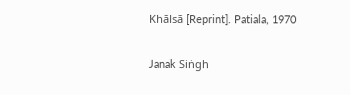Khālsā [Reprint]. Patiala, 1970

Janak Siṅgh